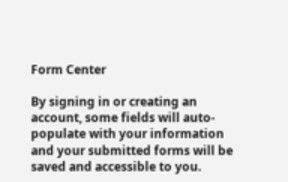Form Center

By signing in or creating an account, some fields will auto-populate with your information and your submitted forms will be saved and accessible to you.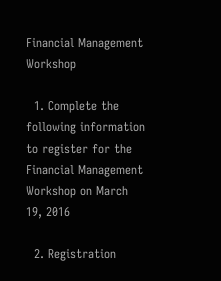Financial Management Workshop

  1. Complete the following information to register for the Financial Management Workshop on March 19, 2016

  2. Registration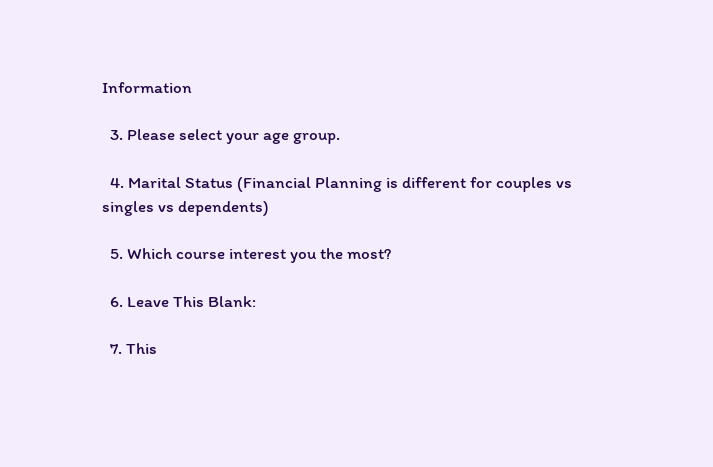Information

  3. Please select your age group.

  4. Marital Status (Financial Planning is different for couples vs singles vs dependents)

  5. Which course interest you the most?

  6. Leave This Blank:

  7. This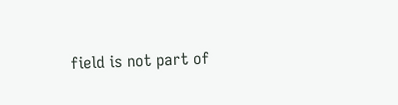field is not part of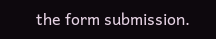the form submission.